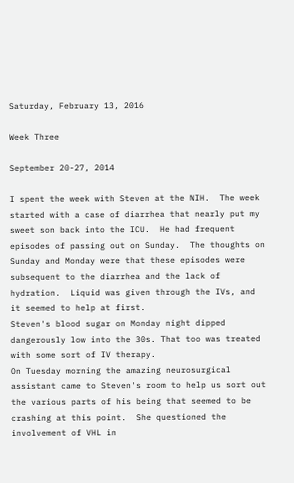Saturday, February 13, 2016

Week Three

September 20-27, 2014

I spent the week with Steven at the NIH.  The week started with a case of diarrhea that nearly put my sweet son back into the ICU.  He had frequent episodes of passing out on Sunday.  The thoughts on Sunday and Monday were that these episodes were subsequent to the diarrhea and the lack of hydration.  Liquid was given through the IVs, and it seemed to help at first.
Steven's blood sugar on Monday night dipped dangerously low into the 30s. That too was treated with some sort of IV therapy.
On Tuesday morning the amazing neurosurgical assistant came to Steven's room to help us sort out the various parts of his being that seemed to be crashing at this point.  She questioned the involvement of VHL in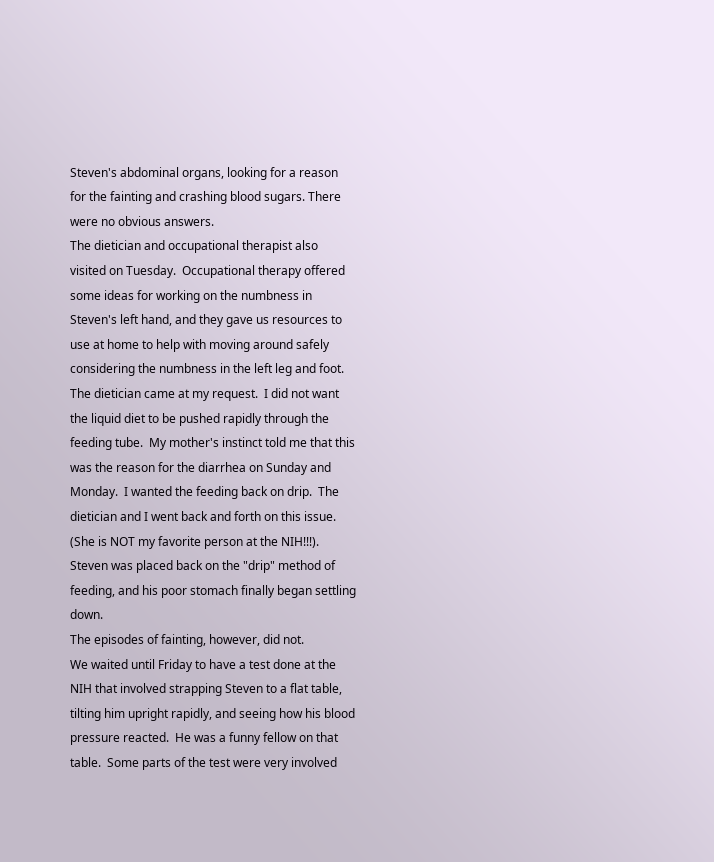Steven's abdominal organs, looking for a reason for the fainting and crashing blood sugars. There were no obvious answers.
The dietician and occupational therapist also visited on Tuesday.  Occupational therapy offered some ideas for working on the numbness in Steven's left hand, and they gave us resources to use at home to help with moving around safely considering the numbness in the left leg and foot.  The dietician came at my request.  I did not want the liquid diet to be pushed rapidly through the feeding tube.  My mother's instinct told me that this was the reason for the diarrhea on Sunday and Monday.  I wanted the feeding back on drip.  The dietician and I went back and forth on this issue. (She is NOT my favorite person at the NIH!!!).  Steven was placed back on the "drip" method of feeding, and his poor stomach finally began settling down.
The episodes of fainting, however, did not.
We waited until Friday to have a test done at the NIH that involved strapping Steven to a flat table, tilting him upright rapidly, and seeing how his blood pressure reacted.  He was a funny fellow on that table.  Some parts of the test were very involved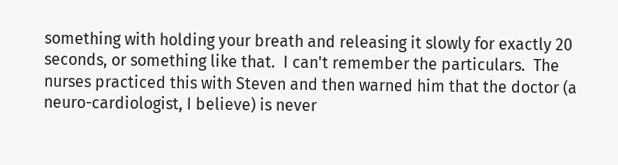something with holding your breath and releasing it slowly for exactly 20 seconds, or something like that.  I can't remember the particulars.  The nurses practiced this with Steven and then warned him that the doctor (a neuro-cardiologist, I believe) is never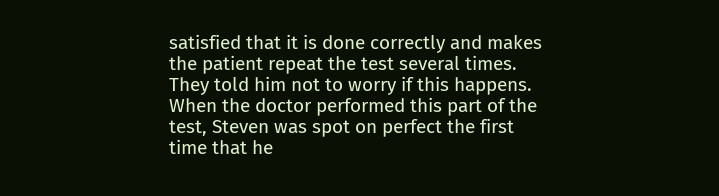satisfied that it is done correctly and makes the patient repeat the test several times.  They told him not to worry if this happens.
When the doctor performed this part of the test, Steven was spot on perfect the first time that he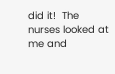did it!  The nurses looked at me and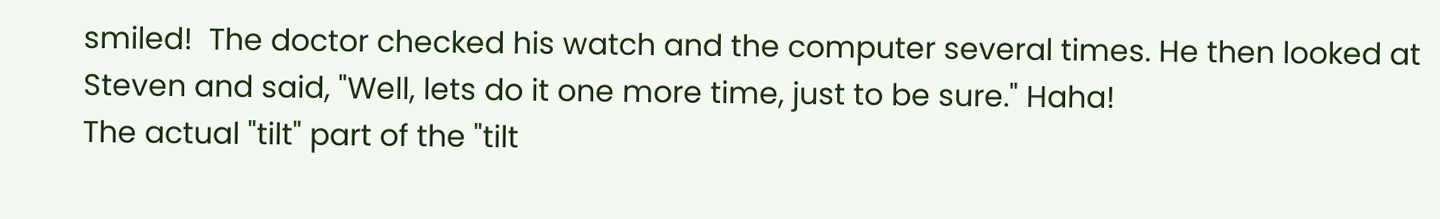smiled!  The doctor checked his watch and the computer several times. He then looked at Steven and said, "Well, lets do it one more time, just to be sure." Haha!
The actual "tilt" part of the "tilt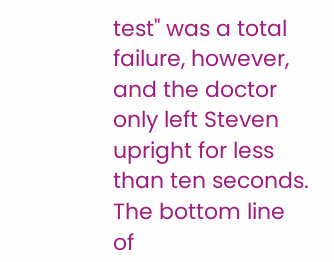test" was a total failure, however, and the doctor only left Steven upright for less than ten seconds.
The bottom line of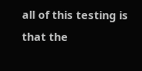all of this testing is that the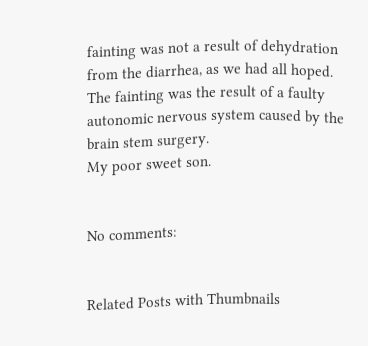fainting was not a result of dehydration from the diarrhea, as we had all hoped.  The fainting was the result of a faulty autonomic nervous system caused by the brain stem surgery.
My poor sweet son.


No comments:


Related Posts with Thumbnails